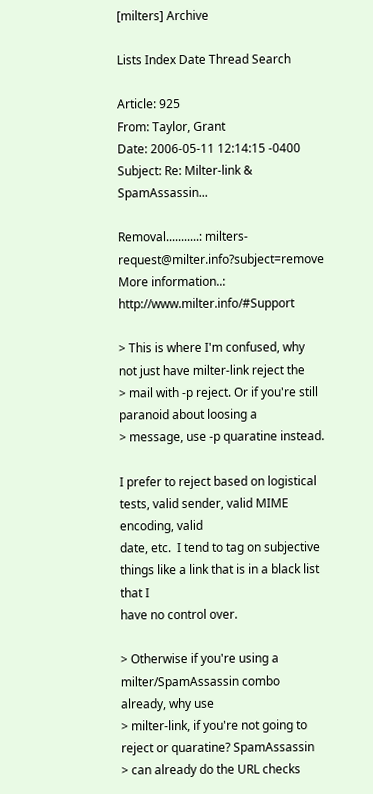[milters] Archive

Lists Index Date Thread Search

Article: 925
From: Taylor, Grant
Date: 2006-05-11 12:14:15 -0400
Subject: Re: Milter-link & SpamAssassin...

Removal...........: milters-request@milter.info?subject=remove
More information..: http://www.milter.info/#Support

> This is where I'm confused, why not just have milter-link reject the
> mail with -p reject. Or if you're still paranoid about loosing a
> message, use -p quaratine instead.

I prefer to reject based on logistical tests, valid sender, valid MIME encoding, valid
date, etc.  I tend to tag on subjective things like a link that is in a black list that I
have no control over.

> Otherwise if you're using a milter/SpamAssassin combo already, why use
> milter-link, if you're not going to reject or quaratine? SpamAssassin
> can already do the URL checks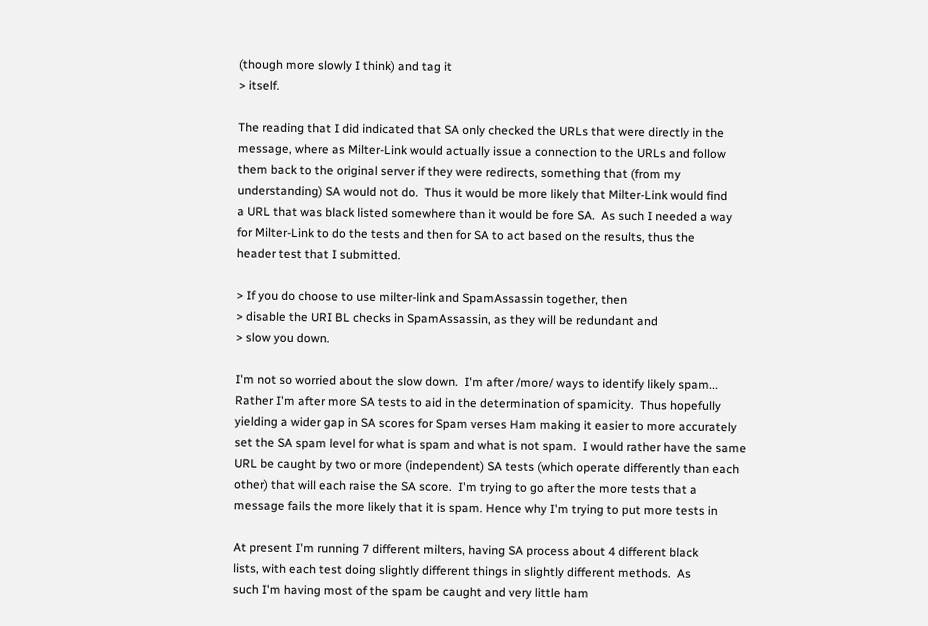(though more slowly I think) and tag it
> itself.

The reading that I did indicated that SA only checked the URLs that were directly in the
message, where as Milter-Link would actually issue a connection to the URLs and follow
them back to the original server if they were redirects, something that (from my
understanding) SA would not do.  Thus it would be more likely that Milter-Link would find
a URL that was black listed somewhere than it would be fore SA.  As such I needed a way
for Milter-Link to do the tests and then for SA to act based on the results, thus the
header test that I submitted.

> If you do choose to use milter-link and SpamAssassin together, then
> disable the URI BL checks in SpamAssassin, as they will be redundant and
> slow you down.

I'm not so worried about the slow down.  I'm after /more/ ways to identify likely spam...
Rather I'm after more SA tests to aid in the determination of spamicity.  Thus hopefully
yielding a wider gap in SA scores for Spam verses Ham making it easier to more accurately
set the SA spam level for what is spam and what is not spam.  I would rather have the same
URL be caught by two or more (independent) SA tests (which operate differently than each
other) that will each raise the SA score.  I'm trying to go after the more tests that a
message fails the more likely that it is spam. Hence why I'm trying to put more tests in

At present I'm running 7 different milters, having SA process about 4 different black
lists, with each test doing slightly different things in slightly different methods.  As
such I'm having most of the spam be caught and very little ham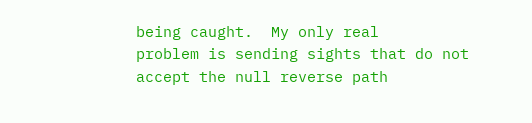being caught.  My only real
problem is sending sights that do not accept the null reverse path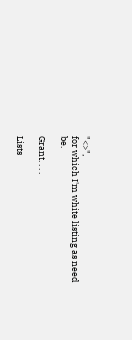"<>",
for which I'm white listing as need be.

Grant. . . .

Lists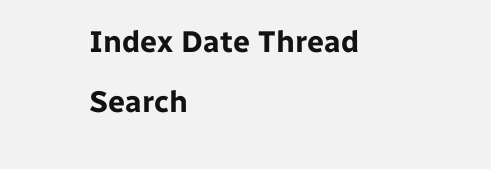Index Date Thread Search